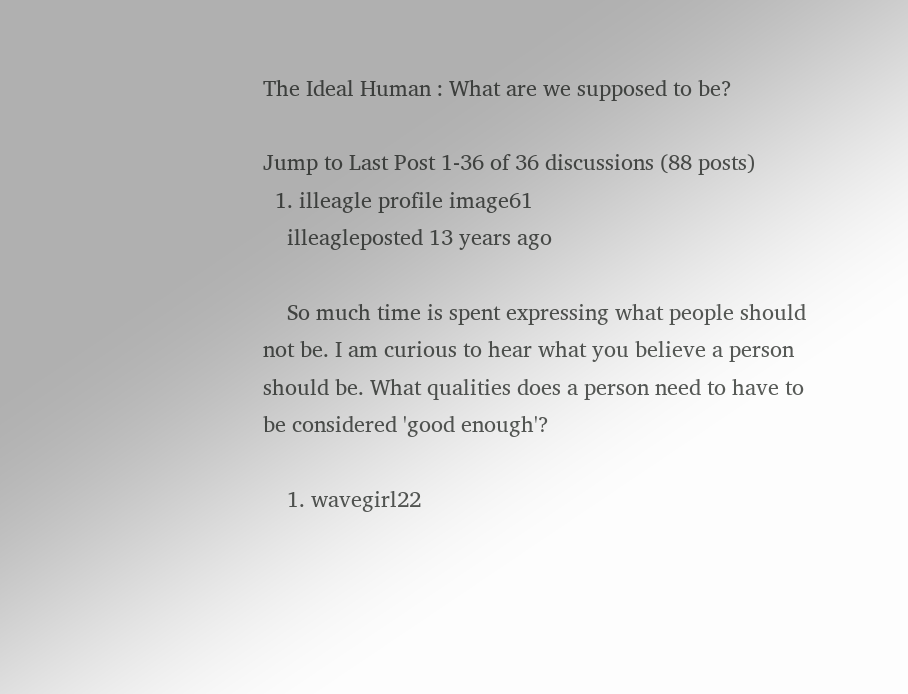The Ideal Human : What are we supposed to be?

Jump to Last Post 1-36 of 36 discussions (88 posts)
  1. illeagle profile image61
    illeagleposted 13 years ago

    So much time is spent expressing what people should not be. I am curious to hear what you believe a person should be. What qualities does a person need to have to be considered 'good enough'?

    1. wavegirl22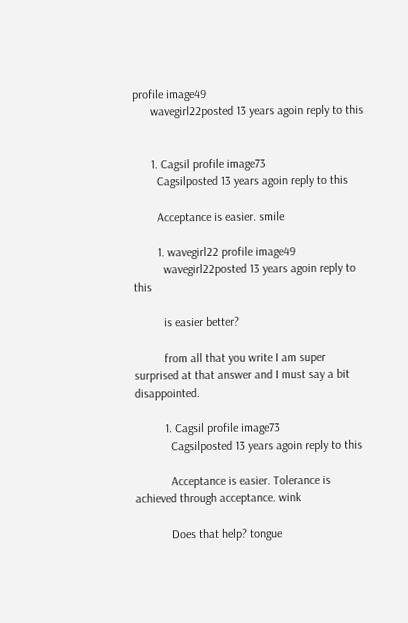profile image49
      wavegirl22posted 13 years agoin reply to this


      1. Cagsil profile image73
        Cagsilposted 13 years agoin reply to this

        Acceptance is easier. smile

        1. wavegirl22 profile image49
          wavegirl22posted 13 years agoin reply to this

          is easier better?

          from all that you write I am super surprised at that answer and I must say a bit disappointed.

          1. Cagsil profile image73
            Cagsilposted 13 years agoin reply to this

            Acceptance is easier. Tolerance is achieved through acceptance. wink

            Does that help? tongue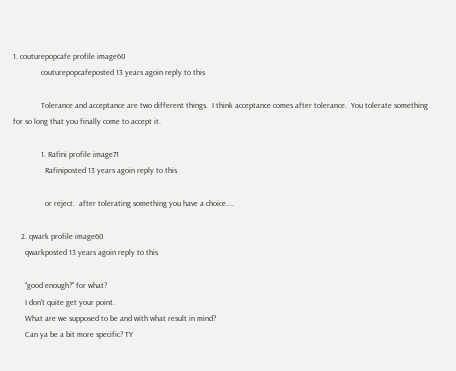1. couturepopcafe profile image60
              couturepopcafeposted 13 years agoin reply to this

              Tolerance and acceptance are two different things.  I think acceptance comes after tolerance.  You tolerate something for so long that you finally come to accept it.

              1. Rafini profile image71
                Rafiniposted 13 years agoin reply to this

                or reject.  after tolerating something you have a choice....

    2. qwark profile image60
      qwarkposted 13 years agoin reply to this

      "good enough?" for what?
      I don't quite get your point.
      What are we supposed to be and with what result in mind?
      Can ya be a bit more specific? TY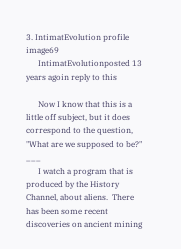3. IntimatEvolution profile image69
      IntimatEvolutionposted 13 years agoin reply to this

      Now I know that this is a little off subject, but it does correspond to the question, "What are we supposed to be?" ___
      I watch a program that is produced by the History Channel, about aliens.  There has been some recent discoveries on ancient mining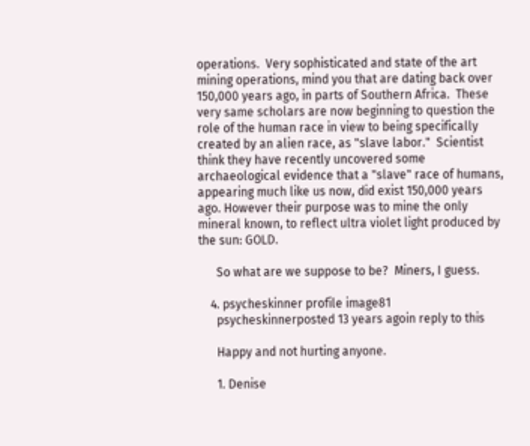operations.  Very sophisticated and state of the art mining operations, mind you that are dating back over 150,000 years ago, in parts of Southern Africa.  These very same scholars are now beginning to question the role of the human race in view to being specifically created by an alien race, as "slave labor."  Scientist think they have recently uncovered some archaeological evidence that a "slave" race of humans, appearing much like us now, did exist 150,000 years ago. However their purpose was to mine the only mineral known, to reflect ultra violet light produced by the sun: GOLD.

      So what are we suppose to be?  Miners, I guess.

    4. psycheskinner profile image81
      psycheskinnerposted 13 years agoin reply to this

      Happy and not hurting anyone.

      1. Denise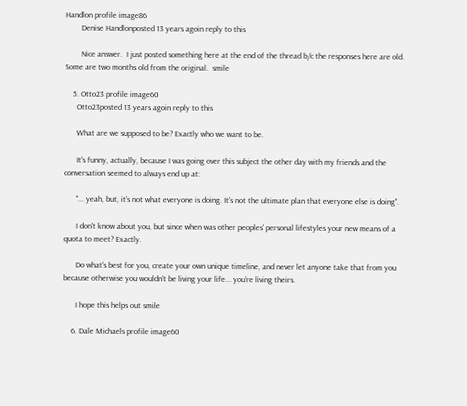Handlon profile image86
        Denise Handlonposted 13 years agoin reply to this

        Nice answer.  I just posted something here at the end of the thread b/c the responses here are old.  Some are two months old from the original.  smile

    5. Otto23 profile image60
      Otto23posted 13 years agoin reply to this

      What are we supposed to be? Exactly who we want to be.

      It's funny, actually, because I was going over this subject the other day with my friends and the conversation seemed to always end up at:

      "... yeah, but, it's not what everyone is doing. It's not the ultimate plan that everyone else is doing".

      I don't know about you, but since when was other peoples' personal lifestyles your new means of a quota to meet? Exactly.

      Do what's best for you, create your own unique timeline, and never let anyone take that from you because otherwise you wouldn't be living your life... you're living theirs.

      I hope this helps out smile

    6. Dale Michaels profile image60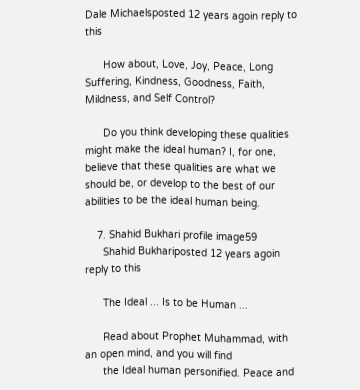Dale Michaelsposted 12 years agoin reply to this

      How about, Love, Joy, Peace, Long Suffering, Kindness, Goodness, Faith, Mildness, and Self Control?

      Do you think developing these qualities might make the ideal human? I, for one, believe that these qualities are what we should be, or develop to the best of our abilities to be the ideal human being.

    7. Shahid Bukhari profile image59
      Shahid Bukhariposted 12 years agoin reply to this

      The Ideal ... Is to be Human ...

      Read about Prophet Muhammad, with an open mind, and you will find
      the Ideal human personified. Peace and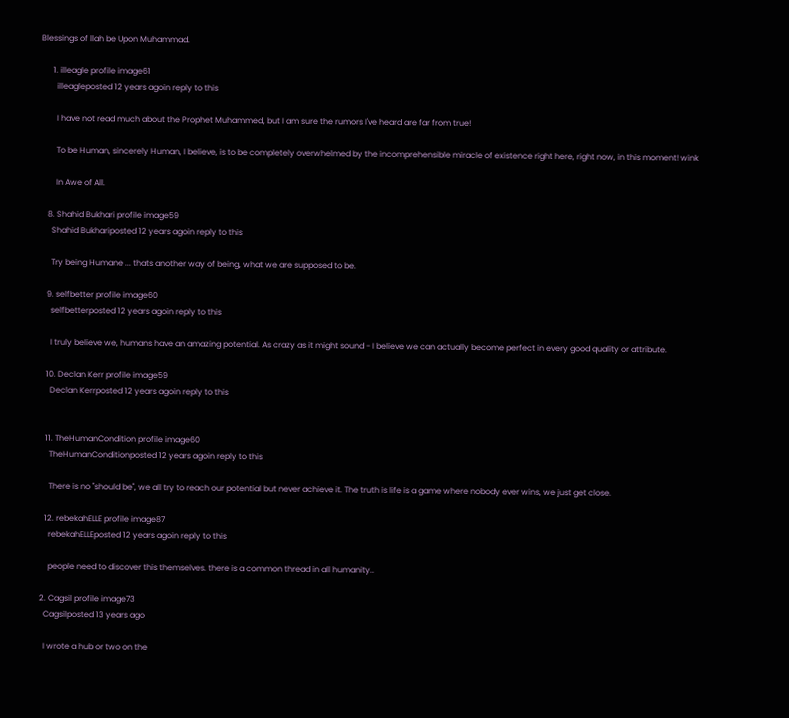Blessings of llah be Upon Muhammad.

      1. illeagle profile image61
        illeagleposted 12 years agoin reply to this

        I have not read much about the Prophet Muhammed, but I am sure the rumors I've heard are far from true!

        To be Human, sincerely Human, I believe, is to be completely overwhelmed by the incomprehensible miracle of existence right here, right now, in this moment! wink

        In Awe of All.

    8. Shahid Bukhari profile image59
      Shahid Bukhariposted 12 years agoin reply to this

      Try being Humane ... thats another way of being, what we are supposed to be.

    9. selfbetter profile image60
      selfbetterposted 12 years agoin reply to this

      I truly believe we, humans have an amazing potential. As crazy as it might sound - I believe we can actually become perfect in every good quality or attribute.

    10. Declan Kerr profile image59
      Declan Kerrposted 12 years agoin reply to this


    11. TheHumanCondition profile image60
      TheHumanConditionposted 12 years agoin reply to this

      There is no "should be", we all try to reach our potential but never achieve it. The truth is life is a game where nobody ever wins, we just get close.

    12. rebekahELLE profile image87
      rebekahELLEposted 12 years agoin reply to this

      people need to discover this themselves. there is a common thread in all humanity..

  2. Cagsil profile image73
    Cagsilposted 13 years ago

    I wrote a hub or two on the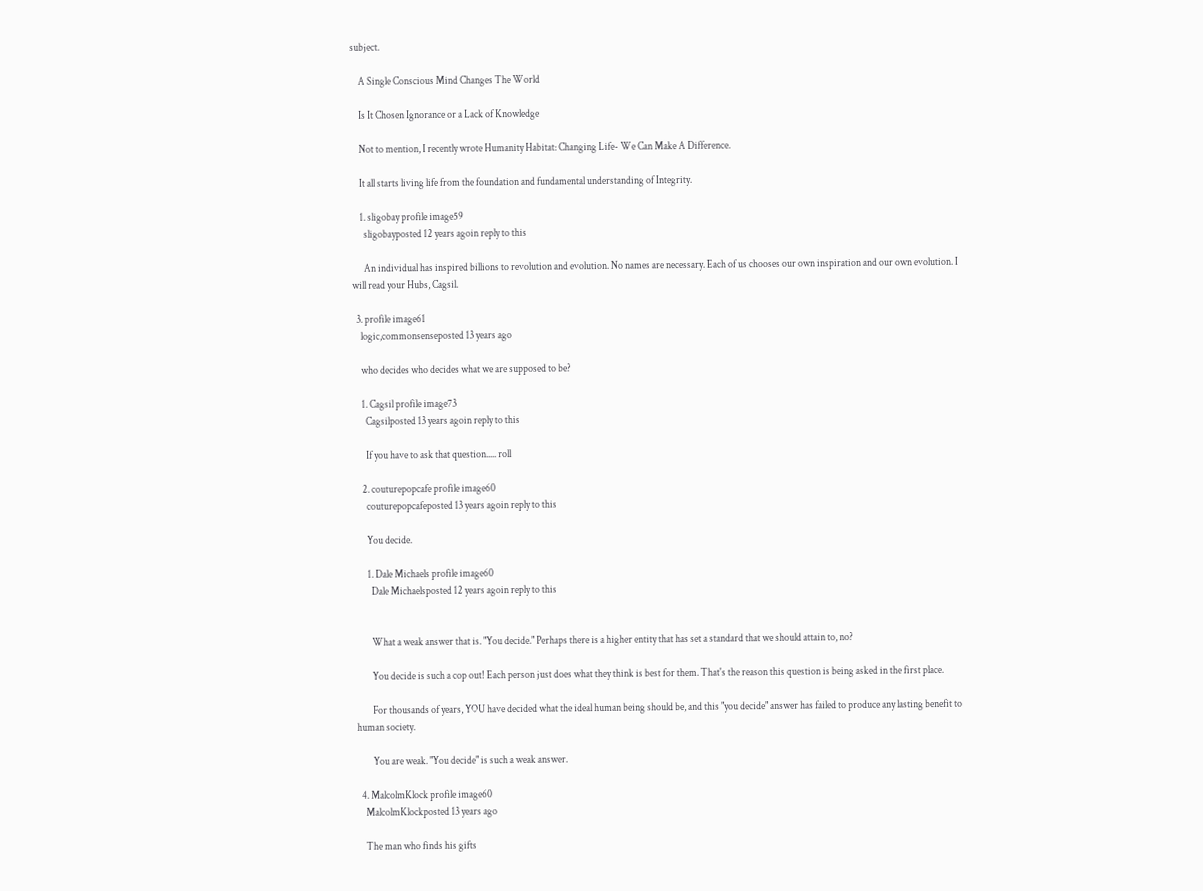subject.

    A Single Conscious Mind Changes The World

    Is It Chosen Ignorance or a Lack of Knowledge

    Not to mention, I recently wrote Humanity Habitat: Changing Life- We Can Make A Difference.

    It all starts living life from the foundation and fundamental understanding of Integrity.

    1. sligobay profile image59
      sligobayposted 12 years agoin reply to this

      An individual has inspired billions to revolution and evolution. No names are necessary. Each of us chooses our own inspiration and our own evolution. I will read your Hubs, Cagsil.

  3. profile image61
    logic,commonsenseposted 13 years ago

    who decides who decides what we are supposed to be?

    1. Cagsil profile image73
      Cagsilposted 13 years agoin reply to this

      If you have to ask that question..... roll

    2. couturepopcafe profile image60
      couturepopcafeposted 13 years agoin reply to this

      You decide.

      1. Dale Michaels profile image60
        Dale Michaelsposted 12 years agoin reply to this


        What a weak answer that is. "You decide." Perhaps there is a higher entity that has set a standard that we should attain to, no?

        You decide is such a cop out! Each person just does what they think is best for them. That's the reason this question is being asked in the first place.

        For thousands of years, YOU have decided what the ideal human being should be, and this "you decide" answer has failed to produce any lasting benefit to human society.

        You are weak. "You decide" is such a weak answer.

  4. MalcolmKlock profile image60
    MalcolmKlockposted 13 years ago

    The man who finds his gifts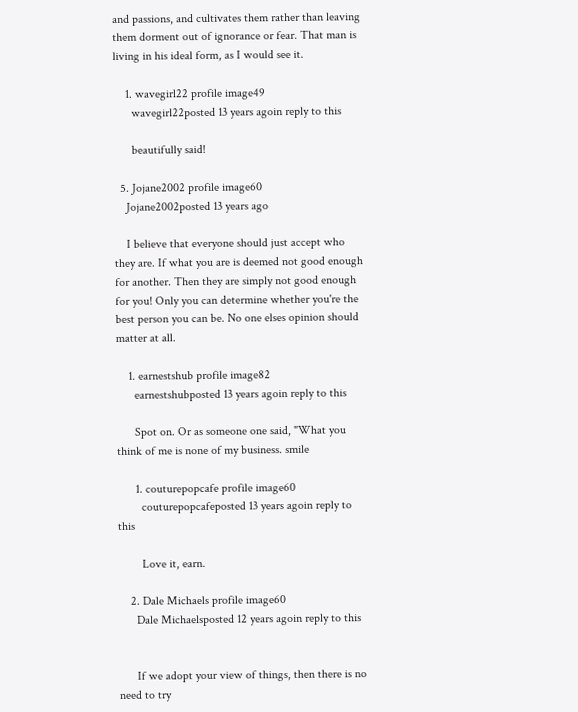and passions, and cultivates them rather than leaving them dorment out of ignorance or fear. That man is living in his ideal form, as I would see it.

    1. wavegirl22 profile image49
      wavegirl22posted 13 years agoin reply to this

      beautifully said!

  5. Jojane2002 profile image60
    Jojane2002posted 13 years ago

    I believe that everyone should just accept who they are. If what you are is deemed not good enough for another. Then they are simply not good enough for you! Only you can determine whether you're the best person you can be. No one elses opinion should matter at all.

    1. earnestshub profile image82
      earnestshubposted 13 years agoin reply to this

      Spot on. Or as someone one said, "What you think of me is none of my business. smile

      1. couturepopcafe profile image60
        couturepopcafeposted 13 years agoin reply to this

        Love it, earn.

    2. Dale Michaels profile image60
      Dale Michaelsposted 12 years agoin reply to this


      If we adopt your view of things, then there is no need to try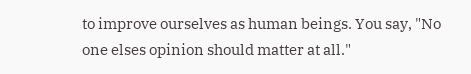to improve ourselves as human beings. You say, "No one elses opinion should matter at all."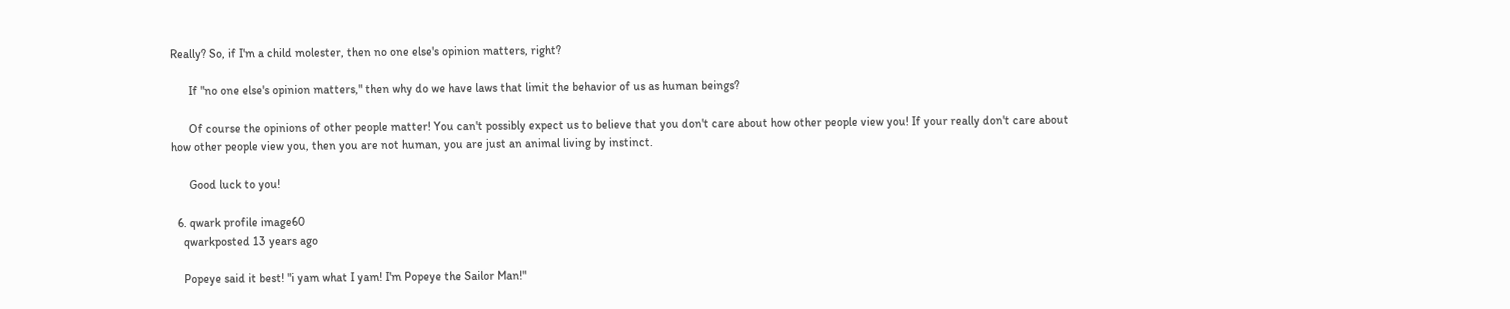Really? So, if I'm a child molester, then no one else's opinion matters, right?

      If "no one else's opinion matters," then why do we have laws that limit the behavior of us as human beings?

      Of course the opinions of other people matter! You can't possibly expect us to believe that you don't care about how other people view you! If your really don't care about how other people view you, then you are not human, you are just an animal living by instinct.

      Good luck to you!

  6. qwark profile image60
    qwarkposted 13 years ago

    Popeye said it best! "i yam what I yam! I'm Popeye the Sailor Man!"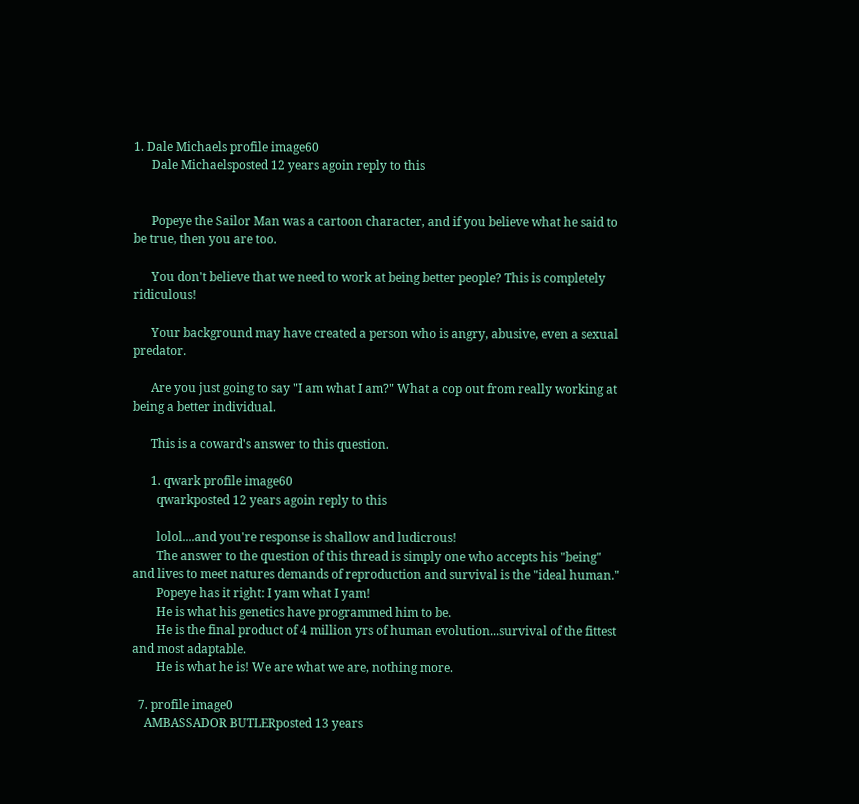1. Dale Michaels profile image60
      Dale Michaelsposted 12 years agoin reply to this


      Popeye the Sailor Man was a cartoon character, and if you believe what he said to be true, then you are too.

      You don't believe that we need to work at being better people? This is completely ridiculous!

      Your background may have created a person who is angry, abusive, even a sexual predator.

      Are you just going to say "I am what I am?" What a cop out from really working at being a better individual.

      This is a coward's answer to this question.

      1. qwark profile image60
        qwarkposted 12 years agoin reply to this

        lolol....and you're response is shallow and ludicrous!
        The answer to the question of this thread is simply one who accepts his "being" and lives to meet natures demands of reproduction and survival is the "ideal human."
        Popeye has it right: I yam what I yam!
        He is what his genetics have programmed him to be.
        He is the final product of 4 million yrs of human evolution...survival of the fittest and most adaptable.
        He is what he is! We are what we are, nothing more.

  7. profile image0
    AMBASSADOR BUTLERposted 13 years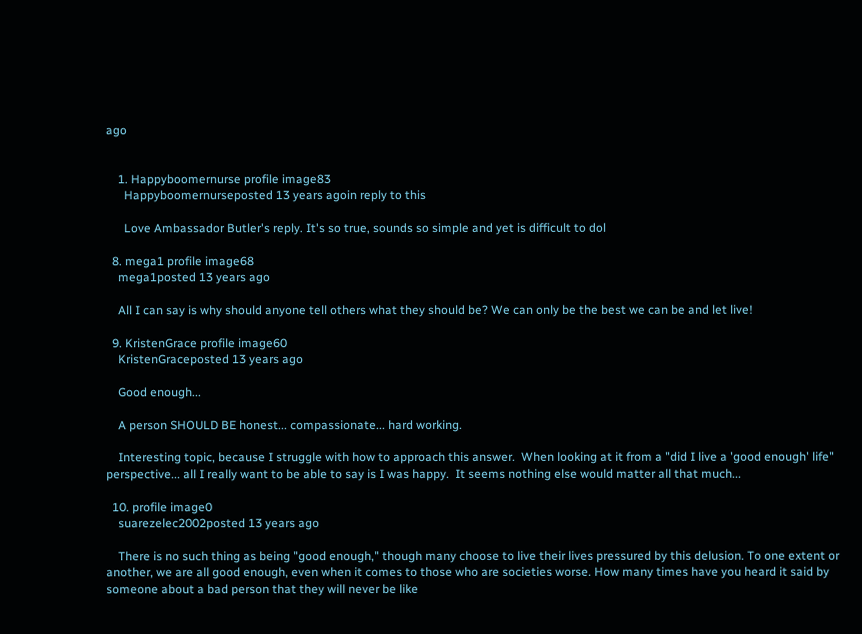ago


    1. Happyboomernurse profile image83
      Happyboomernurseposted 13 years agoin reply to this

      Love Ambassador Butler's reply. It's so true, sounds so simple and yet is difficult to dol

  8. mega1 profile image68
    mega1posted 13 years ago

    All I can say is why should anyone tell others what they should be? We can only be the best we can be and let live!

  9. KristenGrace profile image60
    KristenGraceposted 13 years ago

    Good enough...

    A person SHOULD BE honest... compassionate... hard working.

    Interesting topic, because I struggle with how to approach this answer.  When looking at it from a "did I live a 'good enough' life" perspective... all I really want to be able to say is I was happy.  It seems nothing else would matter all that much...

  10. profile image0
    suarezelec2002posted 13 years ago

    There is no such thing as being "good enough," though many choose to live their lives pressured by this delusion. To one extent or another, we are all good enough, even when it comes to those who are societies worse. How many times have you heard it said by someone about a bad person that they will never be like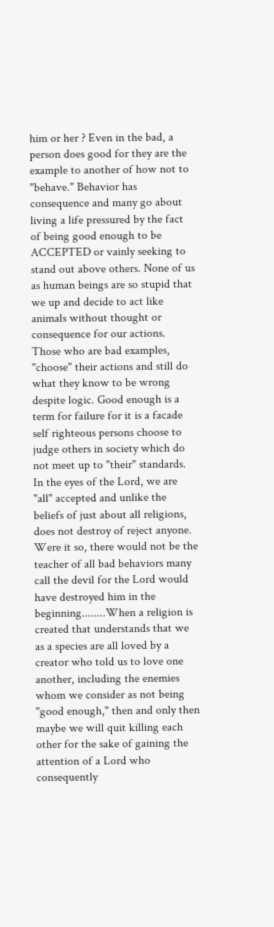him or her ? Even in the bad, a person does good for they are the example to another of how not to "behave." Behavior has consequence and many go about living a life pressured by the fact of being good enough to be ACCEPTED or vainly seeking to stand out above others. None of us as human beings are so stupid that we up and decide to act like animals without thought or consequence for our actions. Those who are bad examples, "choose" their actions and still do what they know to be wrong despite logic. Good enough is a term for failure for it is a facade self righteous persons choose to judge others in society which do not meet up to "their" standards. In the eyes of the Lord, we are "all" accepted and unlike the beliefs of just about all religions, does not destroy of reject anyone. Were it so, there would not be the teacher of all bad behaviors many call the devil for the Lord would have destroyed him in the beginning........When a religion is created that understands that we as a species are all loved by a creator who told us to love one another, including the enemies whom we consider as not being "good enough," then and only then maybe we will quit killing each other for the sake of gaining the attention of a Lord who consequently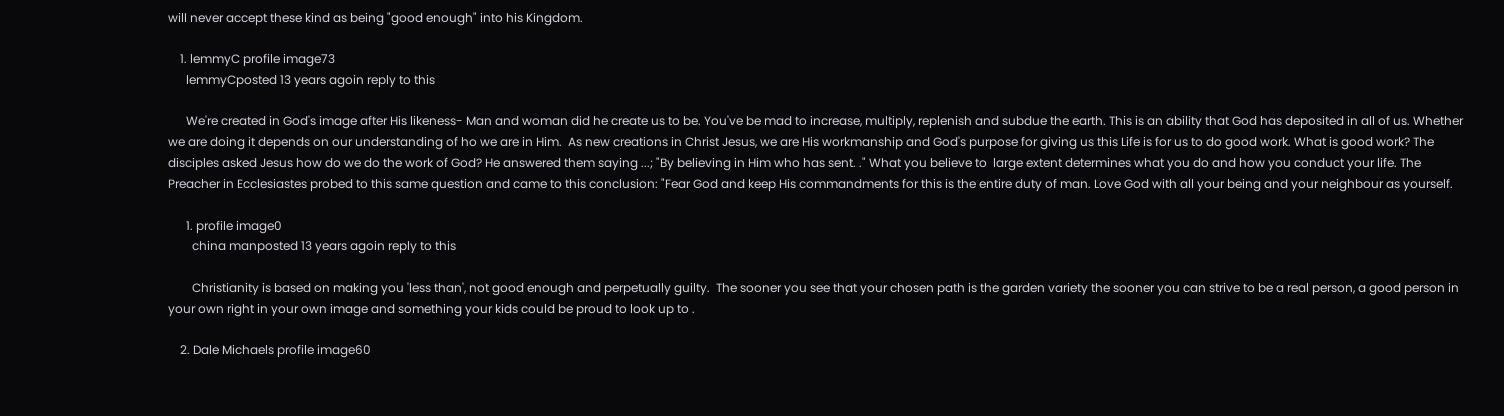will never accept these kind as being "good enough" into his Kingdom.

    1. lemmyC profile image73
      lemmyCposted 13 years agoin reply to this

      We're created in God's image after His likeness- Man and woman did he create us to be. You've be mad to increase, multiply, replenish and subdue the earth. This is an ability that God has deposited in all of us. Whether we are doing it depends on our understanding of ho we are in Him.  As new creations in Christ Jesus, we are His workmanship and God's purpose for giving us this Life is for us to do good work. What is good work? The disciples asked Jesus how do we do the work of God? He answered them saying ...; "By believing in Him who has sent. ." What you believe to  large extent determines what you do and how you conduct your life. The Preacher in Ecclesiastes probed to this same question and came to this conclusion: "Fear God and keep His commandments for this is the entire duty of man. Love God with all your being and your neighbour as yourself.

      1. profile image0
        china manposted 13 years agoin reply to this

        Christianity is based on making you 'less than', not good enough and perpetually guilty.  The sooner you see that your chosen path is the garden variety the sooner you can strive to be a real person, a good person in your own right in your own image and something your kids could be proud to look up to .

    2. Dale Michaels profile image60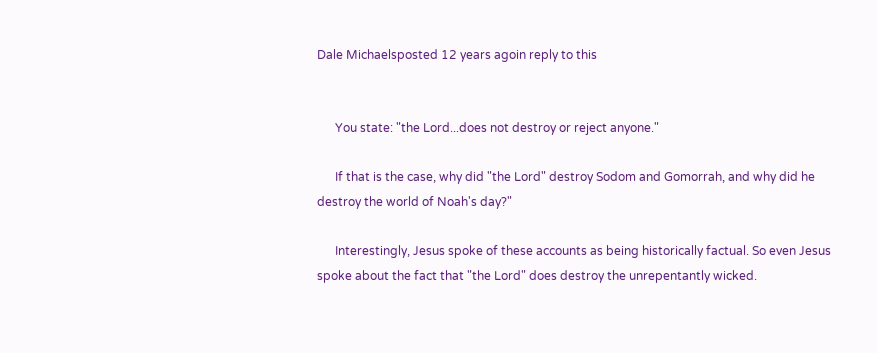Dale Michaelsposted 12 years agoin reply to this


      You state: "the Lord...does not destroy or reject anyone."

      If that is the case, why did "the Lord" destroy Sodom and Gomorrah, and why did he destroy the world of Noah's day?"

      Interestingly, Jesus spoke of these accounts as being historically factual. So even Jesus spoke about the fact that "the Lord" does destroy the unrepentantly wicked.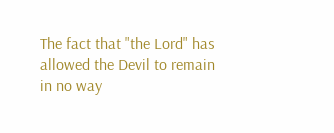The fact that "the Lord" has allowed the Devil to remain in no way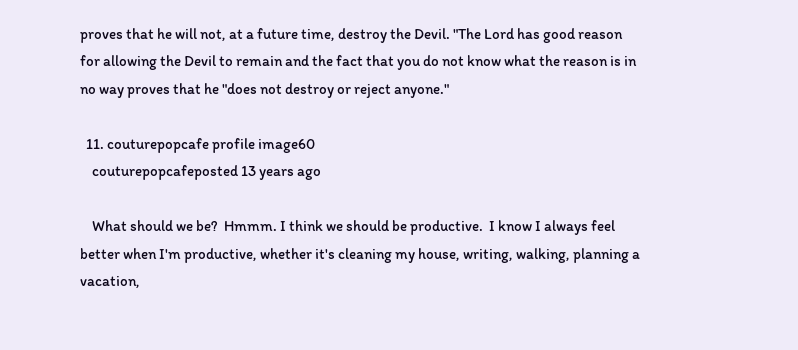proves that he will not, at a future time, destroy the Devil. "The Lord has good reason for allowing the Devil to remain and the fact that you do not know what the reason is in no way proves that he "does not destroy or reject anyone."

  11. couturepopcafe profile image60
    couturepopcafeposted 13 years ago

    What should we be?  Hmmm. I think we should be productive.  I know I always feel better when I'm productive, whether it's cleaning my house, writing, walking, planning a vacation,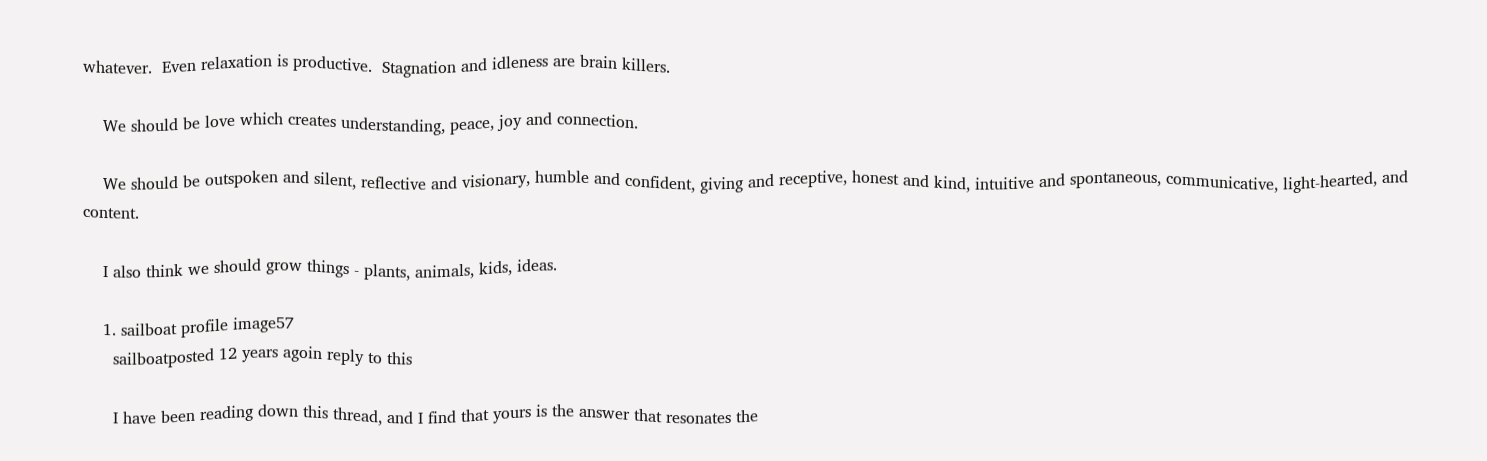whatever.  Even relaxation is productive.  Stagnation and idleness are brain killers.

    We should be love which creates understanding, peace, joy and connection.

    We should be outspoken and silent, reflective and visionary, humble and confident, giving and receptive, honest and kind, intuitive and spontaneous, communicative, light-hearted, and content.

    I also think we should grow things - plants, animals, kids, ideas.

    1. sailboat profile image57
      sailboatposted 12 years agoin reply to this

      I have been reading down this thread, and I find that yours is the answer that resonates the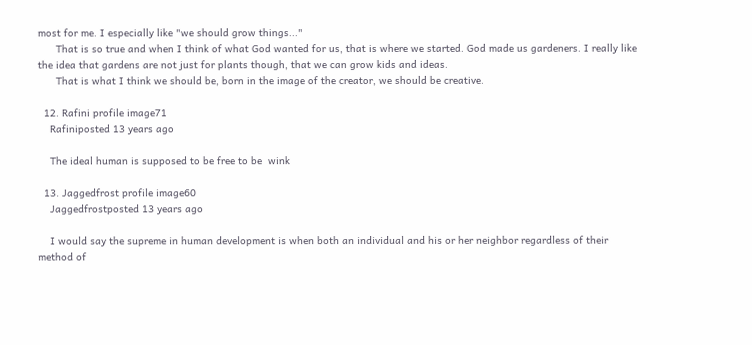most for me. I especially like "we should grow things..."
      That is so true and when I think of what God wanted for us, that is where we started. God made us gardeners. I really like the idea that gardens are not just for plants though, that we can grow kids and ideas.
      That is what I think we should be, born in the image of the creator, we should be creative.

  12. Rafini profile image71
    Rafiniposted 13 years ago

    The ideal human is supposed to be free to be  wink

  13. Jaggedfrost profile image60
    Jaggedfrostposted 13 years ago

    I would say the supreme in human development is when both an individual and his or her neighbor regardless of their method of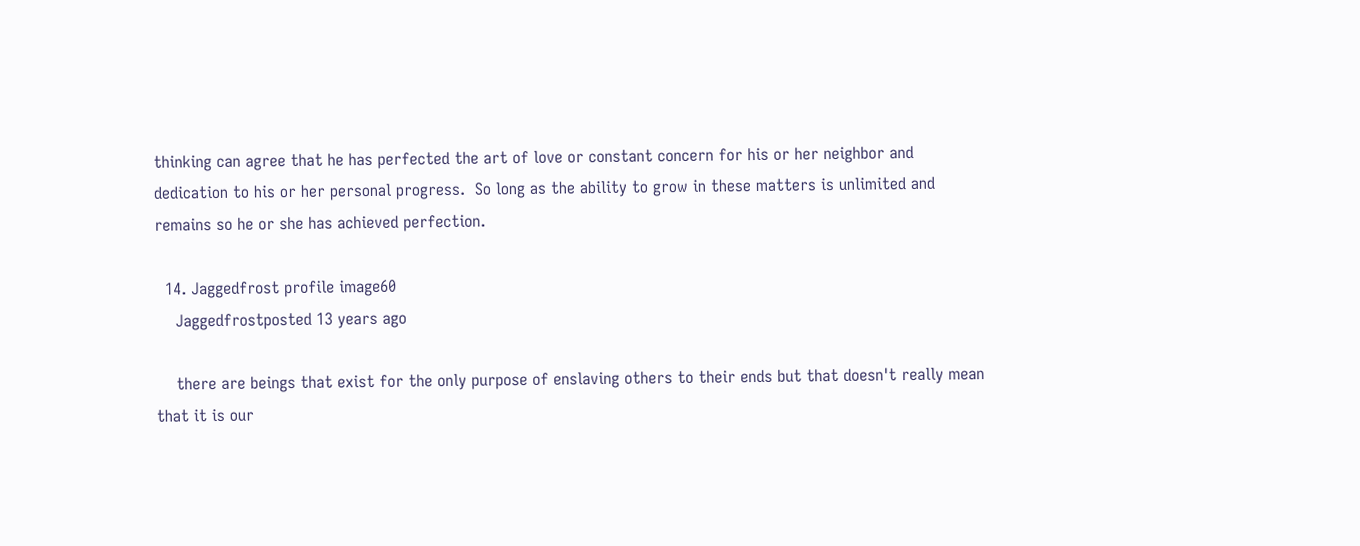thinking can agree that he has perfected the art of love or constant concern for his or her neighbor and dedication to his or her personal progress.  So long as the ability to grow in these matters is unlimited and remains so he or she has achieved perfection.

  14. Jaggedfrost profile image60
    Jaggedfrostposted 13 years ago

    there are beings that exist for the only purpose of enslaving others to their ends but that doesn't really mean that it is our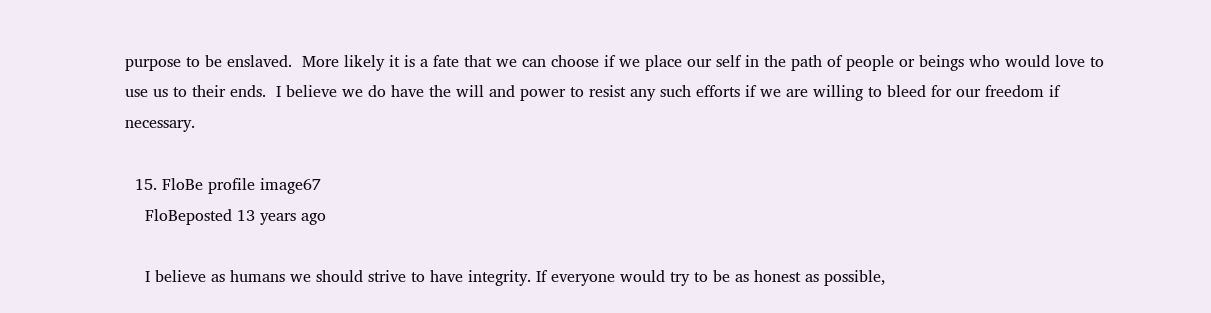purpose to be enslaved.  More likely it is a fate that we can choose if we place our self in the path of people or beings who would love to use us to their ends.  I believe we do have the will and power to resist any such efforts if we are willing to bleed for our freedom if necessary.

  15. FloBe profile image67
    FloBeposted 13 years ago

    I believe as humans we should strive to have integrity. If everyone would try to be as honest as possible,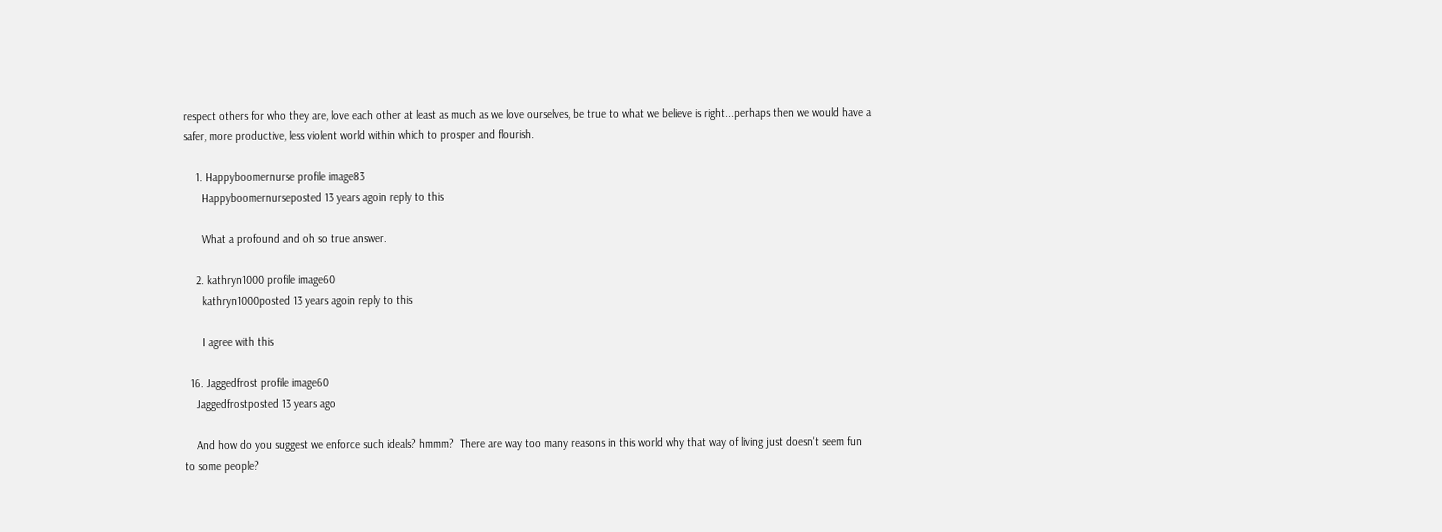respect others for who they are, love each other at least as much as we love ourselves, be true to what we believe is right...perhaps then we would have a safer, more productive, less violent world within which to prosper and flourish.

    1. Happyboomernurse profile image83
      Happyboomernurseposted 13 years agoin reply to this

      What a profound and oh so true answer.

    2. kathryn1000 profile image60
      kathryn1000posted 13 years agoin reply to this

      I agree with this

  16. Jaggedfrost profile image60
    Jaggedfrostposted 13 years ago

    And how do you suggest we enforce such ideals? hmmm?  There are way too many reasons in this world why that way of living just doesn't seem fun to some people?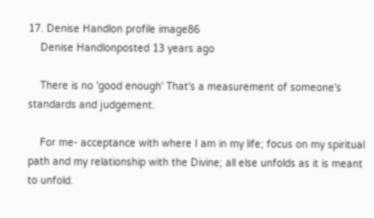17. Denise Handlon profile image86
    Denise Handlonposted 13 years ago

    There is no 'good enough' That's a measurement of someone's standards and judgement.

    For me- acceptance with where I am in my life; focus on my spiritual path and my relationship with the Divine; all else unfolds as it is meant to unfold.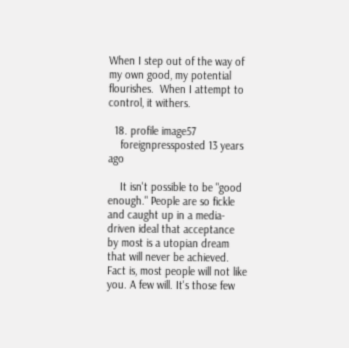When I step out of the way of my own good, my potential flourishes.  When I attempt to control, it withers.

  18. profile image57
    foreignpressposted 13 years ago

    It isn't possible to be "good enough." People are so fickle and caught up in a media-driven ideal that acceptance by most is a utopian dream that will never be achieved. Fact is, most people will not like you. A few will. It's those few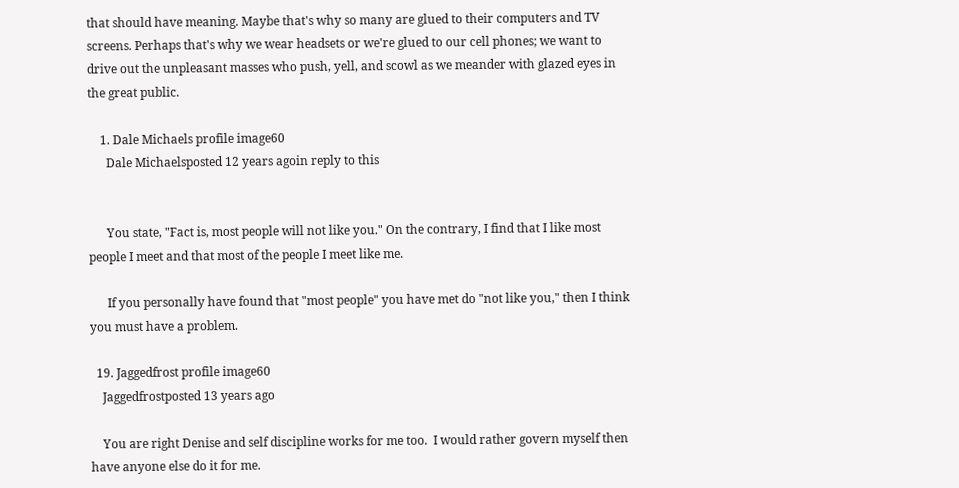that should have meaning. Maybe that's why so many are glued to their computers and TV screens. Perhaps that's why we wear headsets or we're glued to our cell phones; we want to drive out the unpleasant masses who push, yell, and scowl as we meander with glazed eyes in the great public.

    1. Dale Michaels profile image60
      Dale Michaelsposted 12 years agoin reply to this


      You state, "Fact is, most people will not like you." On the contrary, I find that I like most people I meet and that most of the people I meet like me.

      If you personally have found that "most people" you have met do "not like you," then I think you must have a problem.

  19. Jaggedfrost profile image60
    Jaggedfrostposted 13 years ago

    You are right Denise and self discipline works for me too.  I would rather govern myself then have anyone else do it for me.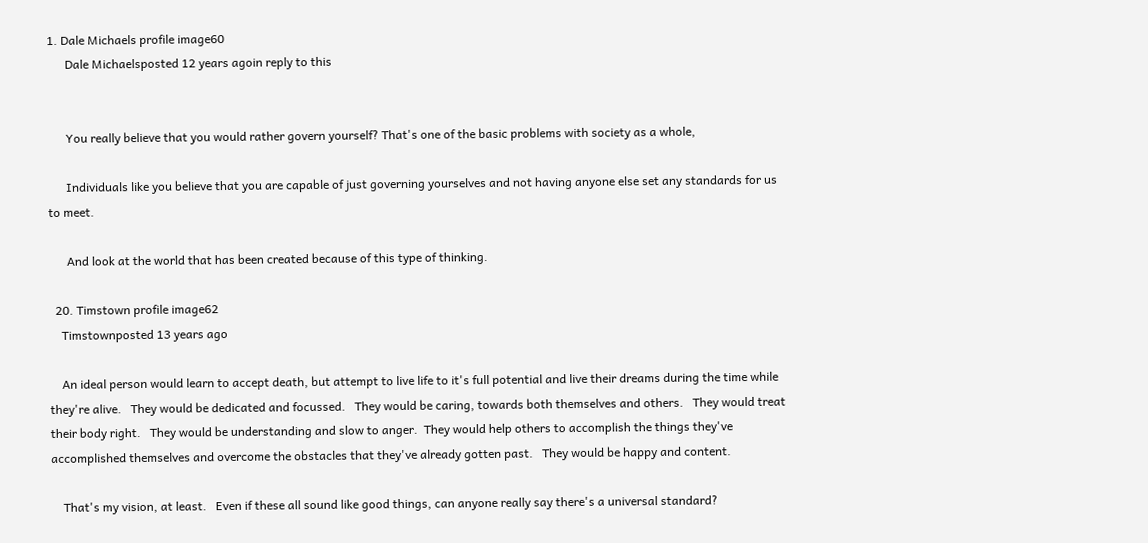1. Dale Michaels profile image60
      Dale Michaelsposted 12 years agoin reply to this


      You really believe that you would rather govern yourself? That's one of the basic problems with society as a whole,

      Individuals like you believe that you are capable of just governing yourselves and not having anyone else set any standards for us to meet.

      And look at the world that has been created because of this type of thinking.

  20. Timstown profile image62
    Timstownposted 13 years ago

    An ideal person would learn to accept death, but attempt to live life to it's full potential and live their dreams during the time while they're alive.   They would be dedicated and focussed.   They would be caring, towards both themselves and others.   They would treat their body right.   They would be understanding and slow to anger.  They would help others to accomplish the things they've accomplished themselves and overcome the obstacles that they've already gotten past.   They would be happy and content.

    That's my vision, at least.   Even if these all sound like good things, can anyone really say there's a universal standard?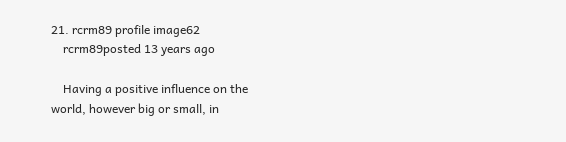21. rcrm89 profile image62
    rcrm89posted 13 years ago

    Having a positive influence on the world, however big or small, in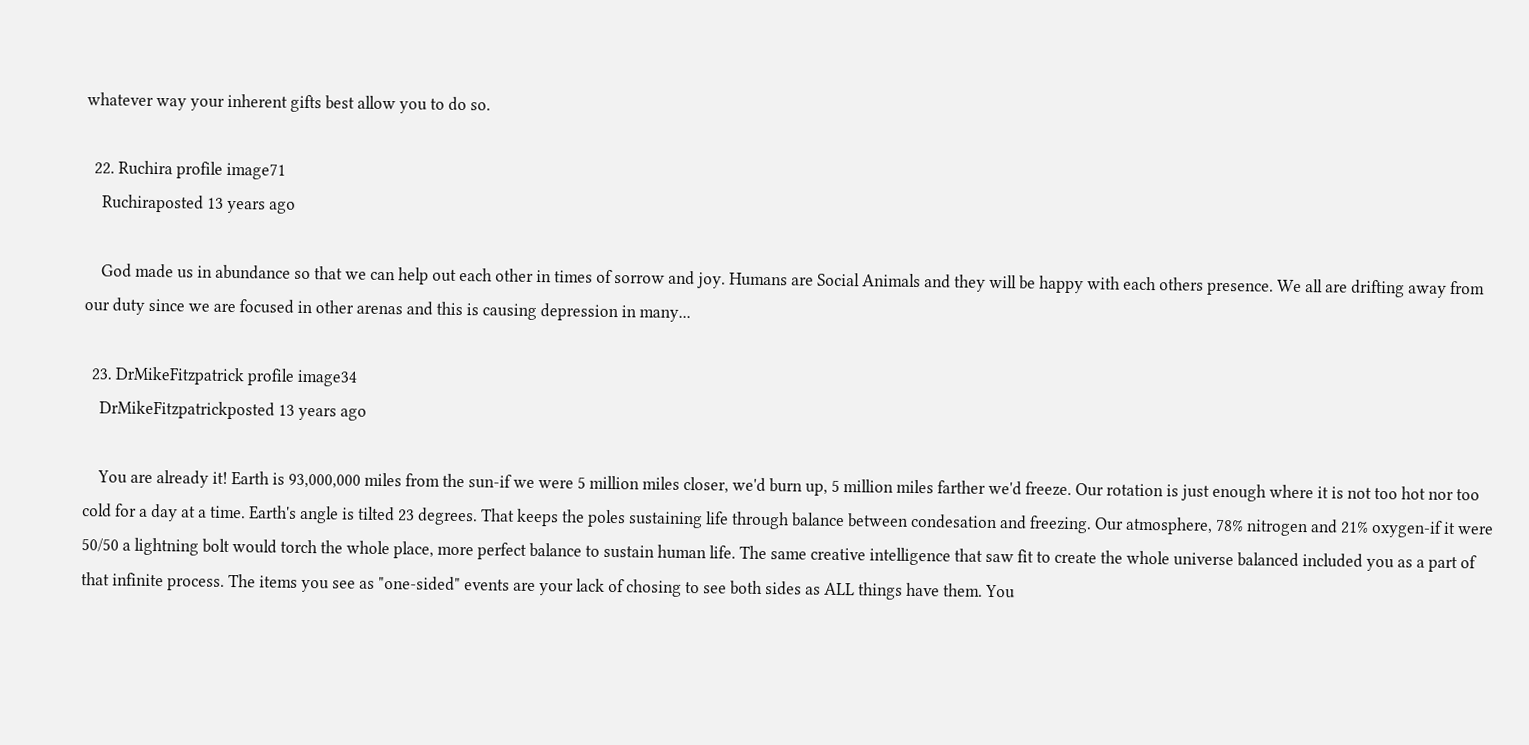whatever way your inherent gifts best allow you to do so.

  22. Ruchira profile image71
    Ruchiraposted 13 years ago

    God made us in abundance so that we can help out each other in times of sorrow and joy. Humans are Social Animals and they will be happy with each others presence. We all are drifting away from our duty since we are focused in other arenas and this is causing depression in many...

  23. DrMikeFitzpatrick profile image34
    DrMikeFitzpatrickposted 13 years ago

    You are already it! Earth is 93,000,000 miles from the sun-if we were 5 million miles closer, we'd burn up, 5 million miles farther we'd freeze. Our rotation is just enough where it is not too hot nor too cold for a day at a time. Earth's angle is tilted 23 degrees. That keeps the poles sustaining life through balance between condesation and freezing. Our atmosphere, 78% nitrogen and 21% oxygen-if it were 50/50 a lightning bolt would torch the whole place, more perfect balance to sustain human life. The same creative intelligence that saw fit to create the whole universe balanced included you as a part of that infinite process. The items you see as "one-sided" events are your lack of chosing to see both sides as ALL things have them. You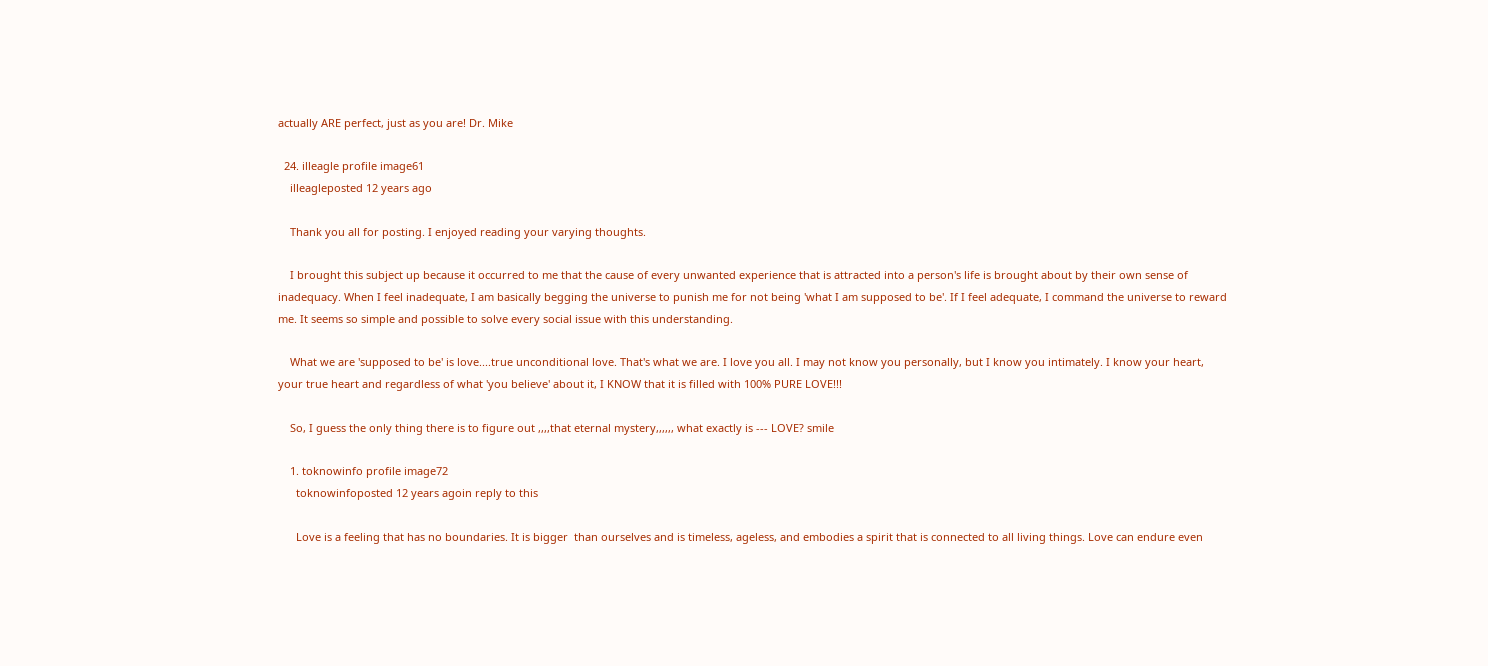actually ARE perfect, just as you are! Dr. Mike

  24. illeagle profile image61
    illeagleposted 12 years ago

    Thank you all for posting. I enjoyed reading your varying thoughts.

    I brought this subject up because it occurred to me that the cause of every unwanted experience that is attracted into a person's life is brought about by their own sense of inadequacy. When I feel inadequate, I am basically begging the universe to punish me for not being 'what I am supposed to be'. If I feel adequate, I command the universe to reward me. It seems so simple and possible to solve every social issue with this understanding.

    What we are 'supposed to be' is love....true unconditional love. That's what we are. I love you all. I may not know you personally, but I know you intimately. I know your heart, your true heart and regardless of what 'you believe' about it, I KNOW that it is filled with 100% PURE LOVE!!!

    So, I guess the only thing there is to figure out ,,,,that eternal mystery,,,,,, what exactly is --- LOVE? smile

    1. toknowinfo profile image72
      toknowinfoposted 12 years agoin reply to this

      Love is a feeling that has no boundaries. It is bigger  than ourselves and is timeless, ageless, and embodies a spirit that is connected to all living things. Love can endure even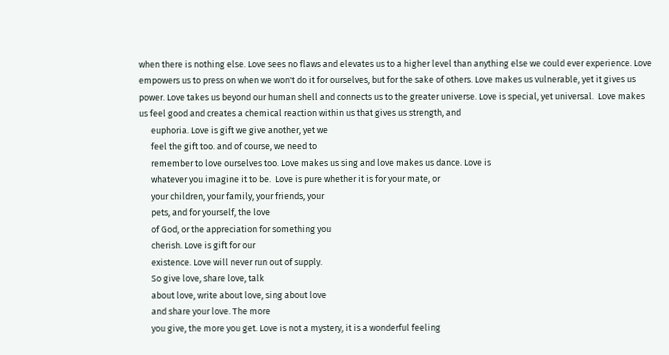when there is nothing else. Love sees no flaws and elevates us to a higher level than anything else we could ever experience. Love empowers us to press on when we won't do it for ourselves, but for the sake of others. Love makes us vulnerable, yet it gives us power. Love takes us beyond our human shell and connects us to the greater universe. Love is special, yet universal.  Love makes us feel good and creates a chemical reaction within us that gives us strength, and
      euphoria. Love is gift we give another, yet we
      feel the gift too. and of course, we need to
      remember to love ourselves too. Love makes us sing and love makes us dance. Love is
      whatever you imagine it to be.  Love is pure whether it is for your mate, or
      your children, your family, your friends, your
      pets, and for yourself, the love
      of God, or the appreciation for something you
      cherish. Love is gift for our
      existence. Love will never run out of supply.
      So give love, share love, talk
      about love, write about love, sing about love
      and share your love. The more
      you give, the more you get. Love is not a mystery, it is a wonderful feeling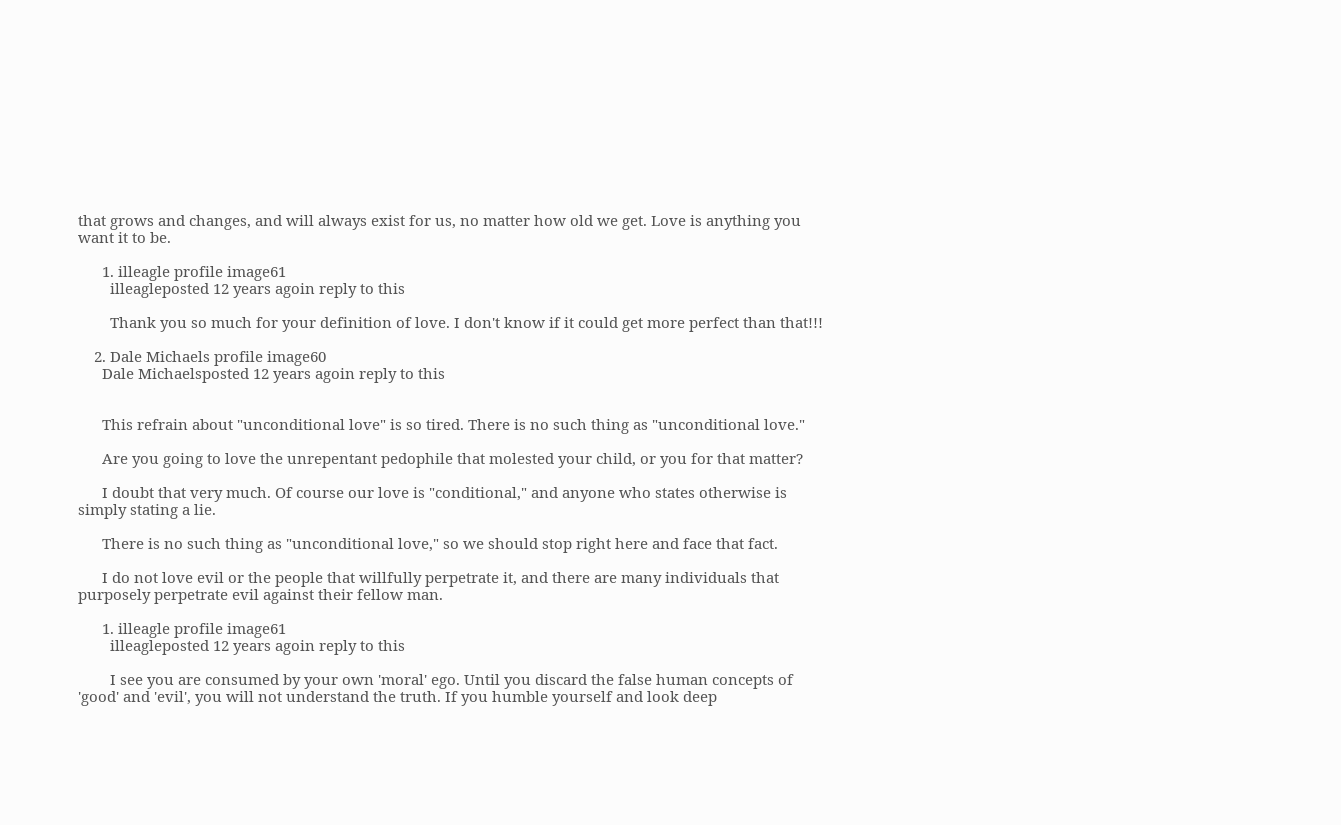that grows and changes, and will always exist for us, no matter how old we get. Love is anything you want it to be.

      1. illeagle profile image61
        illeagleposted 12 years agoin reply to this

        Thank you so much for your definition of love. I don't know if it could get more perfect than that!!!

    2. Dale Michaels profile image60
      Dale Michaelsposted 12 years agoin reply to this


      This refrain about "unconditional love" is so tired. There is no such thing as "unconditional love."

      Are you going to love the unrepentant pedophile that molested your child, or you for that matter?

      I doubt that very much. Of course our love is "conditional," and anyone who states otherwise is simply stating a lie.

      There is no such thing as "unconditional love," so we should stop right here and face that fact.

      I do not love evil or the people that willfully perpetrate it, and there are many individuals that purposely perpetrate evil against their fellow man.

      1. illeagle profile image61
        illeagleposted 12 years agoin reply to this

        I see you are consumed by your own 'moral' ego. Until you discard the false human concepts of 'good' and 'evil', you will not understand the truth. If you humble yourself and look deep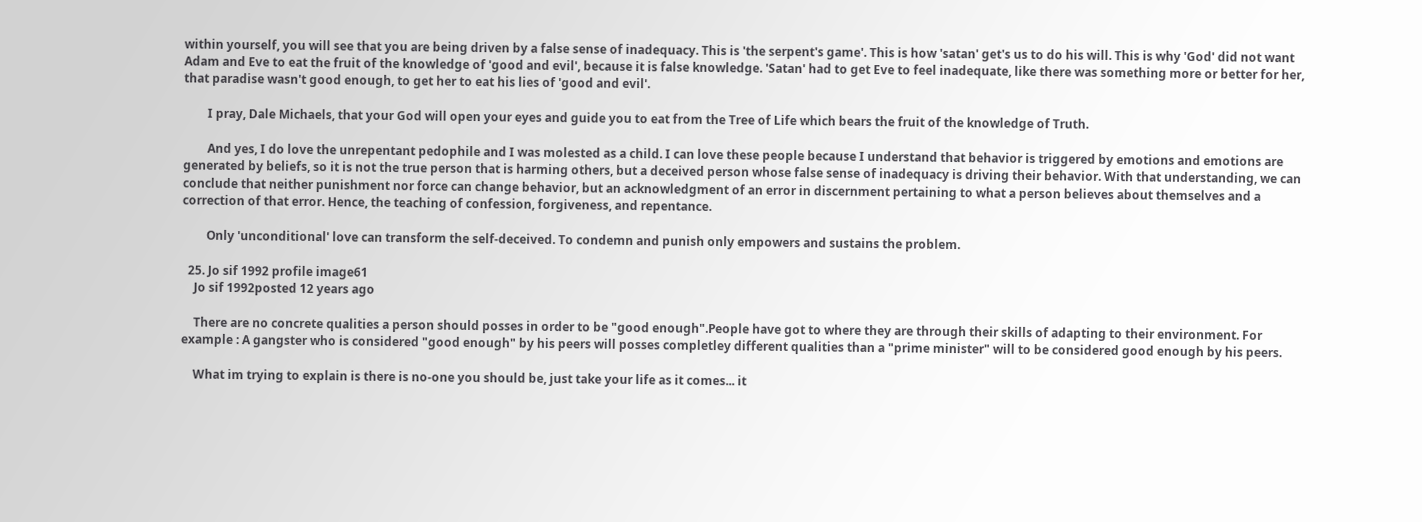within yourself, you will see that you are being driven by a false sense of inadequacy. This is 'the serpent's game'. This is how 'satan' get's us to do his will. This is why 'God' did not want Adam and Eve to eat the fruit of the knowledge of 'good and evil', because it is false knowledge. 'Satan' had to get Eve to feel inadequate, like there was something more or better for her, that paradise wasn't good enough, to get her to eat his lies of 'good and evil'.

        I pray, Dale Michaels, that your God will open your eyes and guide you to eat from the Tree of Life which bears the fruit of the knowledge of Truth.

        And yes, I do love the unrepentant pedophile and I was molested as a child. I can love these people because I understand that behavior is triggered by emotions and emotions are generated by beliefs, so it is not the true person that is harming others, but a deceived person whose false sense of inadequacy is driving their behavior. With that understanding, we can conclude that neither punishment nor force can change behavior, but an acknowledgment of an error in discernment pertaining to what a person believes about themselves and a correction of that error. Hence, the teaching of confession, forgiveness, and repentance.

        Only 'unconditional' love can transform the self-deceived. To condemn and punish only empowers and sustains the problem.

  25. Jo sif 1992 profile image61
    Jo sif 1992posted 12 years ago

    There are no concrete qualities a person should posses in order to be "good enough".People have got to where they are through their skills of adapting to their environment. For example : A gangster who is considered "good enough" by his peers will posses completley different qualities than a "prime minister" will to be considered good enough by his peers.

    What im trying to explain is there is no-one you should be, just take your life as it comes... it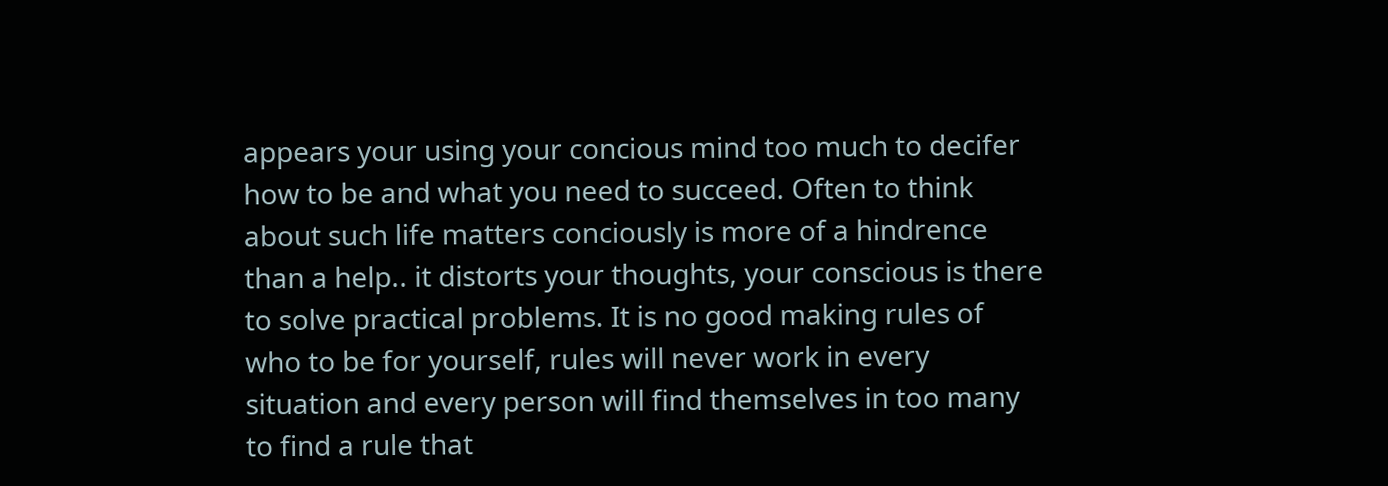appears your using your concious mind too much to decifer how to be and what you need to succeed. Often to think about such life matters conciously is more of a hindrence than a help.. it distorts your thoughts, your conscious is there to solve practical problems. It is no good making rules of who to be for yourself, rules will never work in every situation and every person will find themselves in too many to find a rule that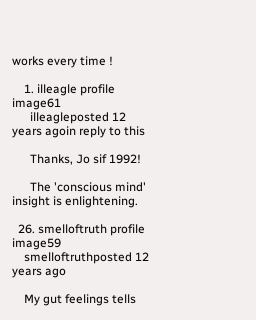works every time !

    1. illeagle profile image61
      illeagleposted 12 years agoin reply to this

      Thanks, Jo sif 1992!

      The 'conscious mind' insight is enlightening.

  26. smelloftruth profile image59
    smelloftruthposted 12 years ago

    My gut feelings tells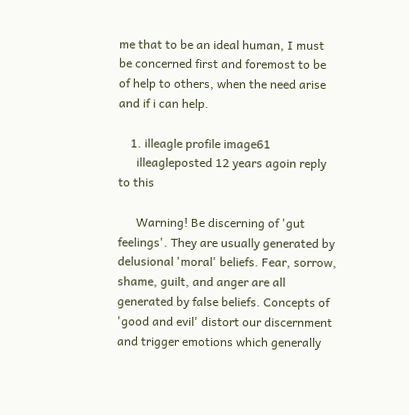me that to be an ideal human, I must be concerned first and foremost to be of help to others, when the need arise and if i can help.

    1. illeagle profile image61
      illeagleposted 12 years agoin reply to this

      Warning! Be discerning of 'gut feelings'. They are usually generated by delusional 'moral' beliefs. Fear, sorrow, shame, guilt, and anger are all generated by false beliefs. Concepts of 'good and evil' distort our discernment and trigger emotions which generally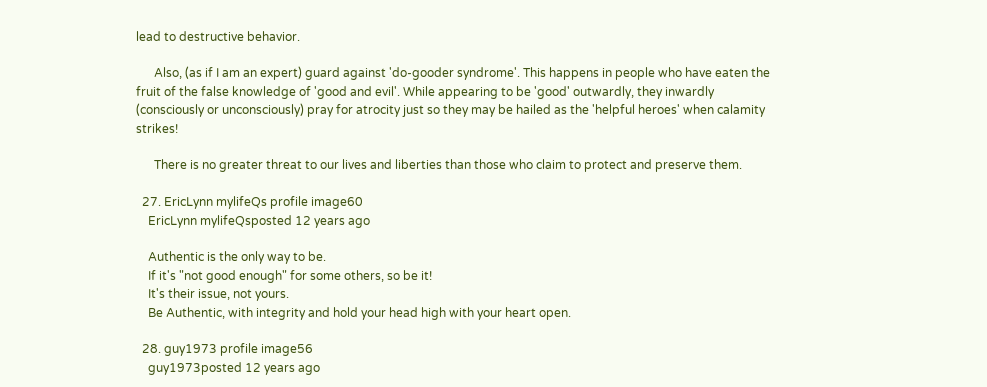lead to destructive behavior.

      Also, (as if I am an expert) guard against 'do-gooder syndrome'. This happens in people who have eaten the fruit of the false knowledge of 'good and evil'. While appearing to be 'good' outwardly, they inwardly (consciously or unconsciously) pray for atrocity just so they may be hailed as the 'helpful heroes' when calamity strikes!

      There is no greater threat to our lives and liberties than those who claim to protect and preserve them.

  27. EricLynn mylifeQs profile image60
    EricLynn mylifeQsposted 12 years ago

    Authentic is the only way to be.
    If it's "not good enough" for some others, so be it!
    It's their issue, not yours.
    Be Authentic, with integrity and hold your head high with your heart open.

  28. guy1973 profile image56
    guy1973posted 12 years ago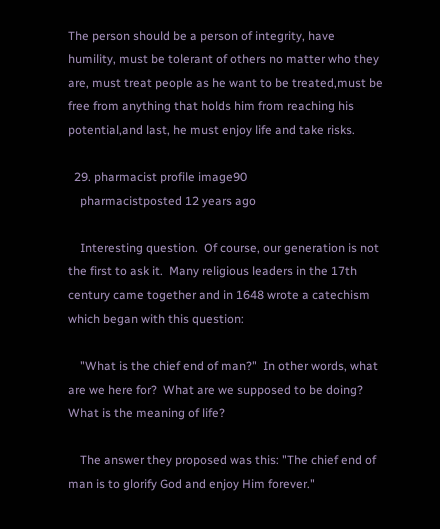The person should be a person of integrity, have humility, must be tolerant of others no matter who they are, must treat people as he want to be treated,must be free from anything that holds him from reaching his potential,and last, he must enjoy life and take risks.

  29. pharmacist profile image90
    pharmacistposted 12 years ago

    Interesting question.  Of course, our generation is not the first to ask it.  Many religious leaders in the 17th century came together and in 1648 wrote a catechism which began with this question:

    "What is the chief end of man?"  In other words, what are we here for?  What are we supposed to be doing?  What is the meaning of life?

    The answer they proposed was this: "The chief end of man is to glorify God and enjoy Him forever."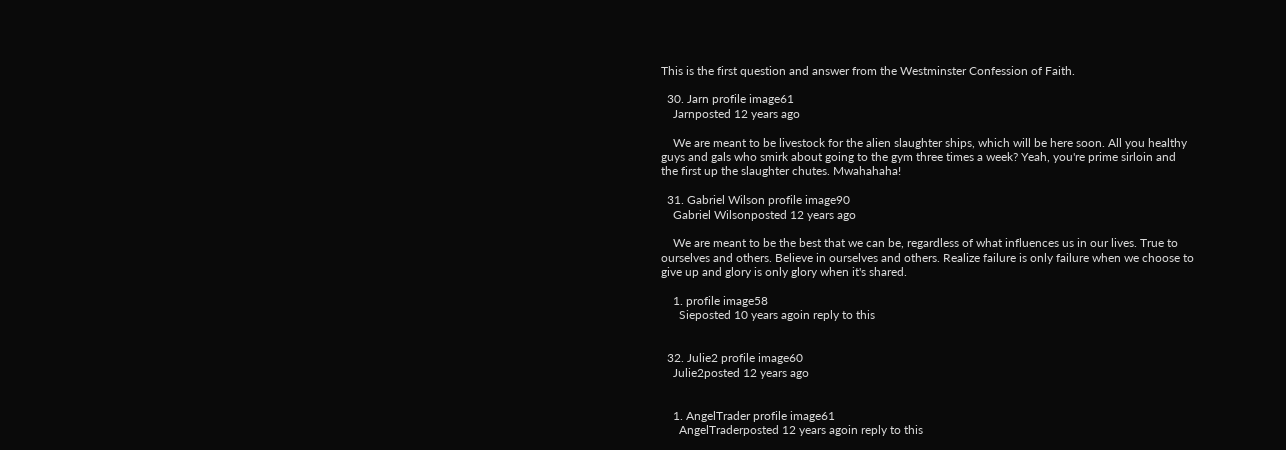This is the first question and answer from the Westminster Confession of Faith.

  30. Jarn profile image61
    Jarnposted 12 years ago

    We are meant to be livestock for the alien slaughter ships, which will be here soon. All you healthy guys and gals who smirk about going to the gym three times a week? Yeah, you're prime sirloin and the first up the slaughter chutes. Mwahahaha!

  31. Gabriel Wilson profile image90
    Gabriel Wilsonposted 12 years ago

    We are meant to be the best that we can be, regardless of what influences us in our lives. True to ourselves and others. Believe in ourselves and others. Realize failure is only failure when we choose to give up and glory is only glory when it's shared.

    1. profile image58
      Sieposted 10 years agoin reply to this


  32. Julie2 profile image60
    Julie2posted 12 years ago


    1. AngelTrader profile image61
      AngelTraderposted 12 years agoin reply to this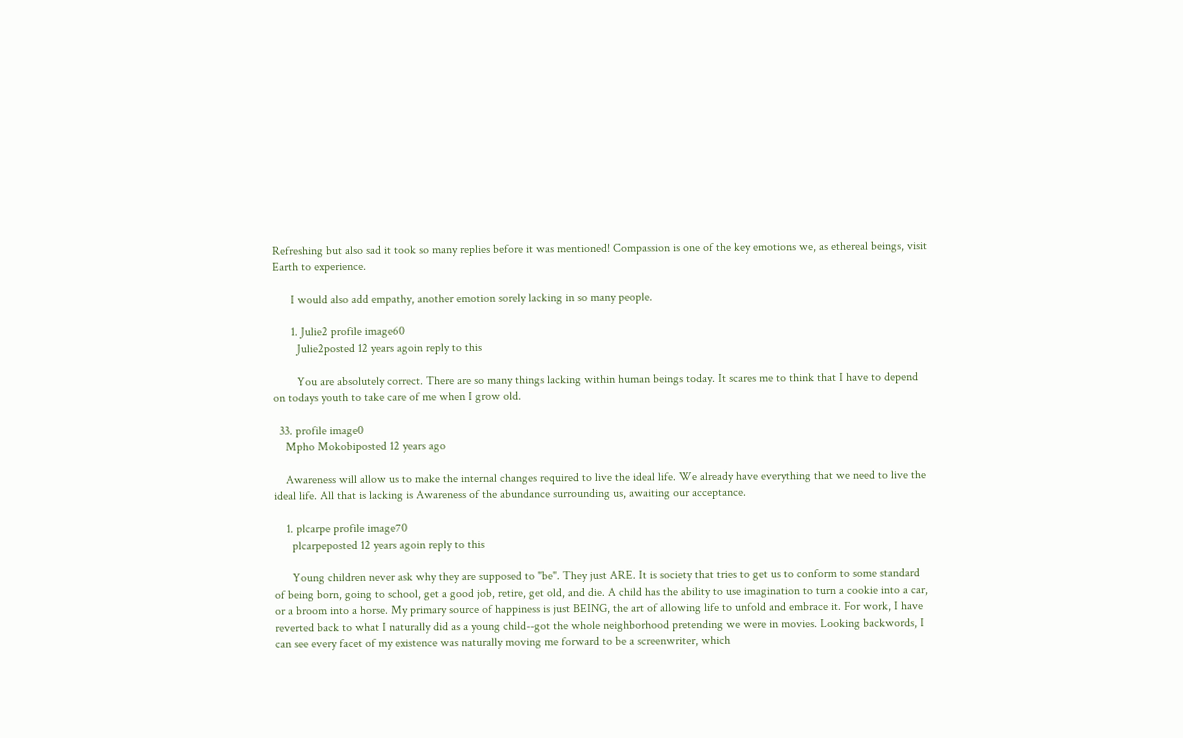Refreshing but also sad it took so many replies before it was mentioned! Compassion is one of the key emotions we, as ethereal beings, visit Earth to experience.

      I would also add empathy, another emotion sorely lacking in so many people.

      1. Julie2 profile image60
        Julie2posted 12 years agoin reply to this

        You are absolutely correct. There are so many things lacking within human beings today. It scares me to think that I have to depend on todays youth to take care of me when I grow old.

  33. profile image0
    Mpho Mokobiposted 12 years ago

    Awareness will allow us to make the internal changes required to live the ideal life. We already have everything that we need to live the ideal life. All that is lacking is Awareness of the abundance surrounding us, awaiting our acceptance.

    1. plcarpe profile image70
      plcarpeposted 12 years agoin reply to this

      Young children never ask why they are supposed to "be". They just ARE. It is society that tries to get us to conform to some standard of being born, going to school, get a good job, retire, get old, and die. A child has the ability to use imagination to turn a cookie into a car, or a broom into a horse. My primary source of happiness is just BEING, the art of allowing life to unfold and embrace it. For work, I have reverted back to what I naturally did as a young child--got the whole neighborhood pretending we were in movies. Looking backwords, I can see every facet of my existence was naturally moving me forward to be a screenwriter, which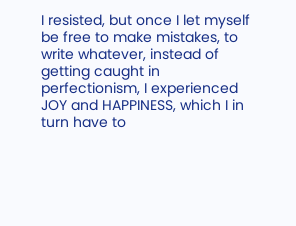I resisted, but once I let myself be free to make mistakes, to write whatever, instead of getting caught in perfectionism, I experienced JOY and HAPPINESS, which I in turn have to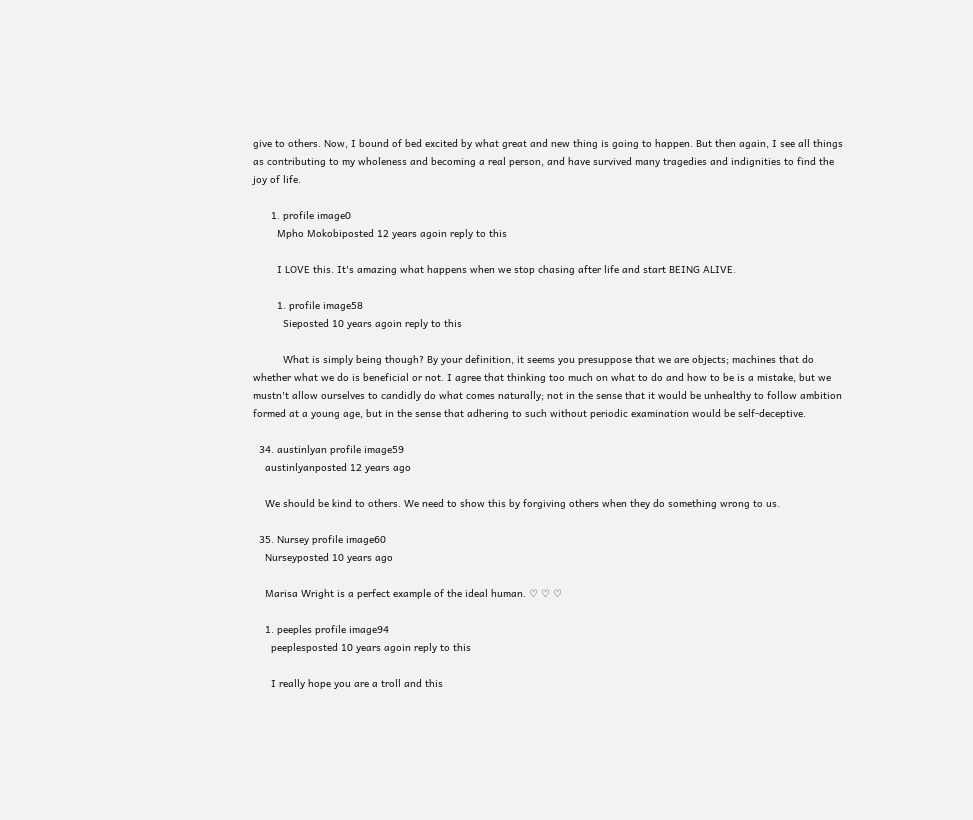give to others. Now, I bound of bed excited by what great and new thing is going to happen. But then again, I see all things as contributing to my wholeness and becoming a real person, and have survived many tragedies and indignities to find the joy of life.

      1. profile image0
        Mpho Mokobiposted 12 years agoin reply to this

        I LOVE this. It's amazing what happens when we stop chasing after life and start BEING ALIVE.

        1. profile image58
          Sieposted 10 years agoin reply to this

          What is simply being though? By your definition, it seems you presuppose that we are objects; machines that do whether what we do is beneficial or not. I agree that thinking too much on what to do and how to be is a mistake, but we mustn't allow ourselves to candidly do what comes naturally; not in the sense that it would be unhealthy to follow ambition formed at a young age, but in the sense that adhering to such without periodic examination would be self-deceptive.

  34. austinlyan profile image59
    austinlyanposted 12 years ago

    We should be kind to others. We need to show this by forgiving others when they do something wrong to us.

  35. Nursey profile image60
    Nurseyposted 10 years ago

    Marisa Wright is a perfect example of the ideal human. ♡ ♡ ♡

    1. peeples profile image94
      peeplesposted 10 years agoin reply to this

      I really hope you are a troll and this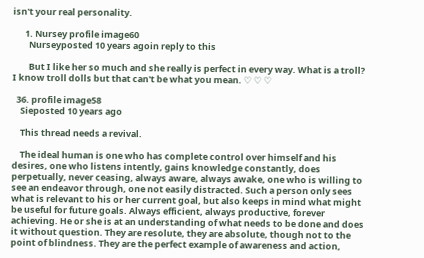isn't your real personality.

      1. Nursey profile image60
        Nurseyposted 10 years agoin reply to this

        But I like her so much and she really is perfect in every way. What is a troll? I know troll dolls but that can't be what you mean. ♡ ♡ ♡

  36. profile image58
    Sieposted 10 years ago

    This thread needs a revival.

    The ideal human is one who has complete control over himself and his desires, one who listens intently, gains knowledge constantly, does perpetually, never ceasing, always aware, always awake, one who is willing to see an endeavor through, one not easily distracted. Such a person only sees what is relevant to his or her current goal, but also keeps in mind what might be useful for future goals. Always efficient, always productive, forever achieving. He or she is at an understanding of what needs to be done and does it without question. They are resolute, they are absolute, though not to the point of blindness. They are the perfect example of awareness and action,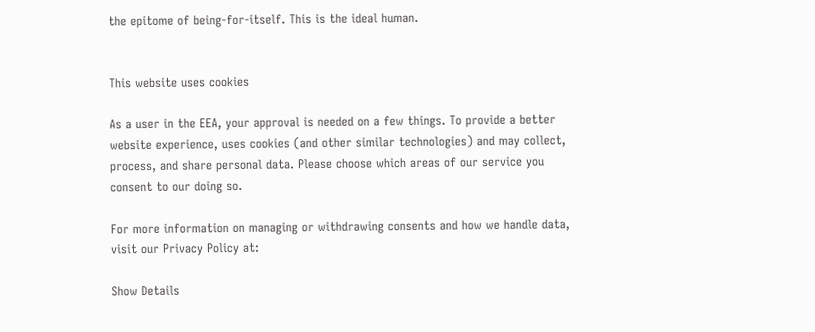the epitome of being-for-itself. This is the ideal human.


This website uses cookies

As a user in the EEA, your approval is needed on a few things. To provide a better website experience, uses cookies (and other similar technologies) and may collect, process, and share personal data. Please choose which areas of our service you consent to our doing so.

For more information on managing or withdrawing consents and how we handle data, visit our Privacy Policy at:

Show Details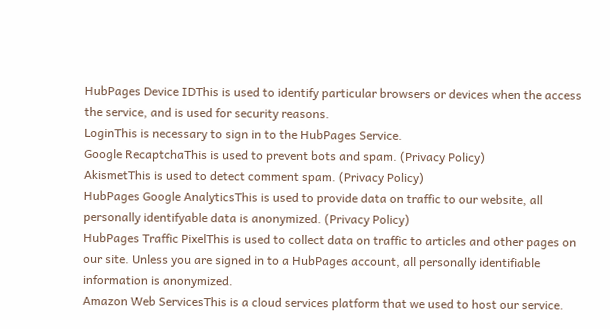HubPages Device IDThis is used to identify particular browsers or devices when the access the service, and is used for security reasons.
LoginThis is necessary to sign in to the HubPages Service.
Google RecaptchaThis is used to prevent bots and spam. (Privacy Policy)
AkismetThis is used to detect comment spam. (Privacy Policy)
HubPages Google AnalyticsThis is used to provide data on traffic to our website, all personally identifyable data is anonymized. (Privacy Policy)
HubPages Traffic PixelThis is used to collect data on traffic to articles and other pages on our site. Unless you are signed in to a HubPages account, all personally identifiable information is anonymized.
Amazon Web ServicesThis is a cloud services platform that we used to host our service.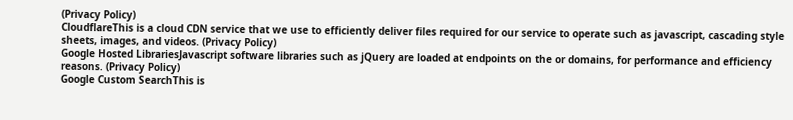(Privacy Policy)
CloudflareThis is a cloud CDN service that we use to efficiently deliver files required for our service to operate such as javascript, cascading style sheets, images, and videos. (Privacy Policy)
Google Hosted LibrariesJavascript software libraries such as jQuery are loaded at endpoints on the or domains, for performance and efficiency reasons. (Privacy Policy)
Google Custom SearchThis is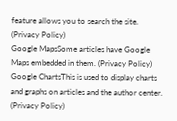feature allows you to search the site. (Privacy Policy)
Google MapsSome articles have Google Maps embedded in them. (Privacy Policy)
Google ChartsThis is used to display charts and graphs on articles and the author center. (Privacy Policy)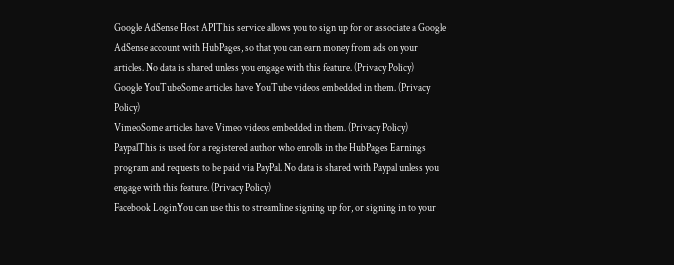Google AdSense Host APIThis service allows you to sign up for or associate a Google AdSense account with HubPages, so that you can earn money from ads on your articles. No data is shared unless you engage with this feature. (Privacy Policy)
Google YouTubeSome articles have YouTube videos embedded in them. (Privacy Policy)
VimeoSome articles have Vimeo videos embedded in them. (Privacy Policy)
PaypalThis is used for a registered author who enrolls in the HubPages Earnings program and requests to be paid via PayPal. No data is shared with Paypal unless you engage with this feature. (Privacy Policy)
Facebook LoginYou can use this to streamline signing up for, or signing in to your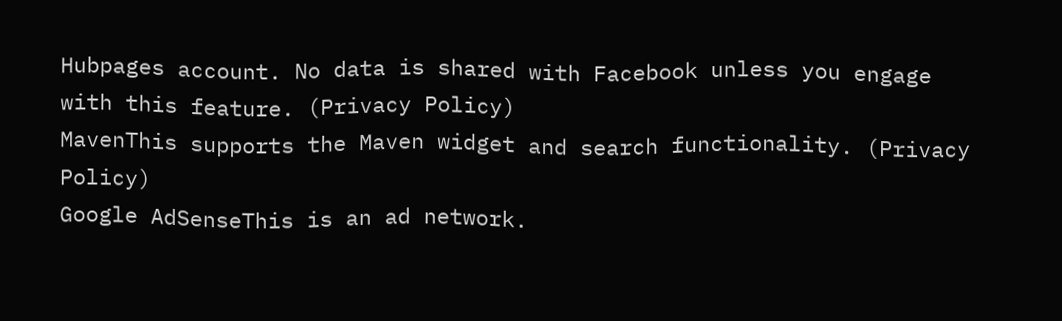Hubpages account. No data is shared with Facebook unless you engage with this feature. (Privacy Policy)
MavenThis supports the Maven widget and search functionality. (Privacy Policy)
Google AdSenseThis is an ad network.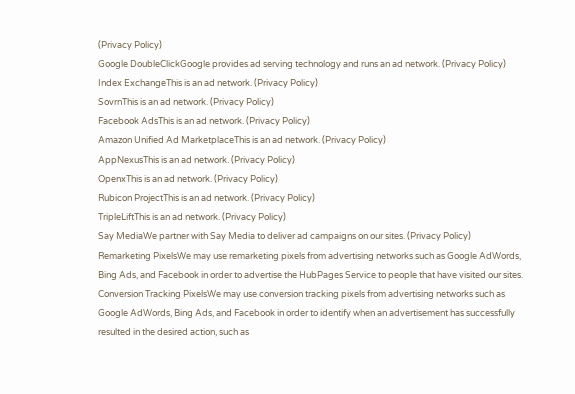(Privacy Policy)
Google DoubleClickGoogle provides ad serving technology and runs an ad network. (Privacy Policy)
Index ExchangeThis is an ad network. (Privacy Policy)
SovrnThis is an ad network. (Privacy Policy)
Facebook AdsThis is an ad network. (Privacy Policy)
Amazon Unified Ad MarketplaceThis is an ad network. (Privacy Policy)
AppNexusThis is an ad network. (Privacy Policy)
OpenxThis is an ad network. (Privacy Policy)
Rubicon ProjectThis is an ad network. (Privacy Policy)
TripleLiftThis is an ad network. (Privacy Policy)
Say MediaWe partner with Say Media to deliver ad campaigns on our sites. (Privacy Policy)
Remarketing PixelsWe may use remarketing pixels from advertising networks such as Google AdWords, Bing Ads, and Facebook in order to advertise the HubPages Service to people that have visited our sites.
Conversion Tracking PixelsWe may use conversion tracking pixels from advertising networks such as Google AdWords, Bing Ads, and Facebook in order to identify when an advertisement has successfully resulted in the desired action, such as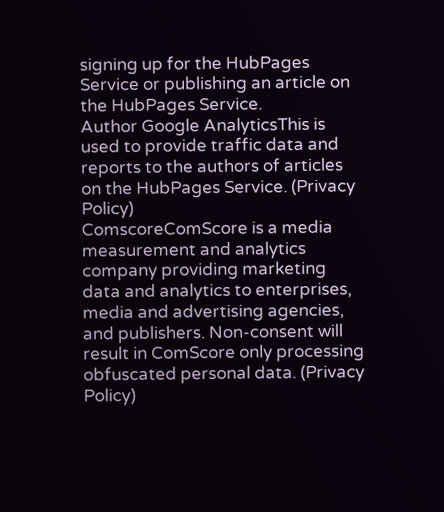signing up for the HubPages Service or publishing an article on the HubPages Service.
Author Google AnalyticsThis is used to provide traffic data and reports to the authors of articles on the HubPages Service. (Privacy Policy)
ComscoreComScore is a media measurement and analytics company providing marketing data and analytics to enterprises, media and advertising agencies, and publishers. Non-consent will result in ComScore only processing obfuscated personal data. (Privacy Policy)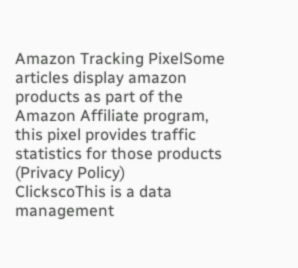Amazon Tracking PixelSome articles display amazon products as part of the Amazon Affiliate program, this pixel provides traffic statistics for those products (Privacy Policy)
ClickscoThis is a data management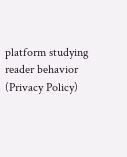platform studying reader behavior (Privacy Policy)